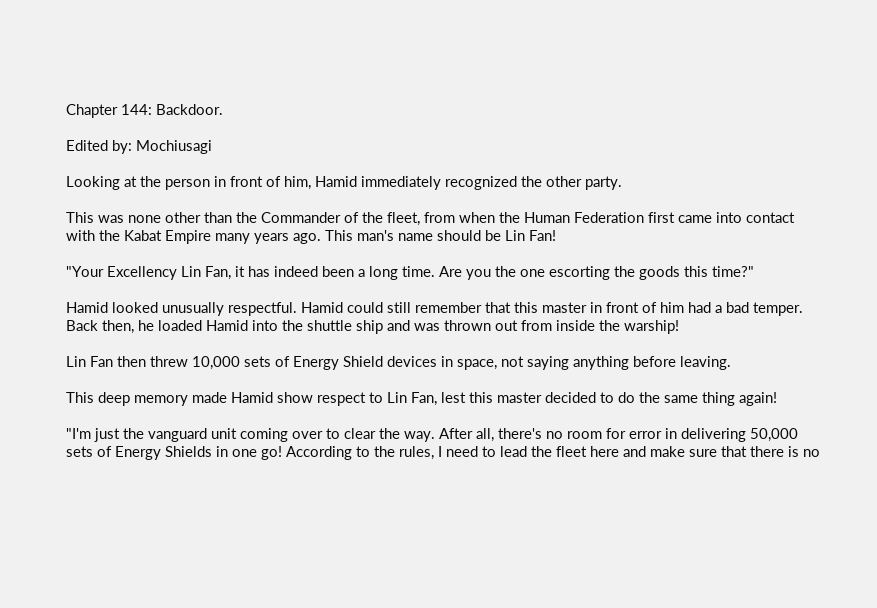Chapter 144: Backdoor.

Edited by: Mochiusagi

Looking at the person in front of him, Hamid immediately recognized the other party.

This was none other than the Commander of the fleet, from when the Human Federation first came into contact with the Kabat Empire many years ago. This man's name should be Lin Fan!

"Your Excellency Lin Fan, it has indeed been a long time. Are you the one escorting the goods this time?"

Hamid looked unusually respectful. Hamid could still remember that this master in front of him had a bad temper. Back then, he loaded Hamid into the shuttle ship and was thrown out from inside the warship!

Lin Fan then threw 10,000 sets of Energy Shield devices in space, not saying anything before leaving.

This deep memory made Hamid show respect to Lin Fan, lest this master decided to do the same thing again!

"I'm just the vanguard unit coming over to clear the way. After all, there's no room for error in delivering 50,000 sets of Energy Shields in one go! According to the rules, I need to lead the fleet here and make sure that there is no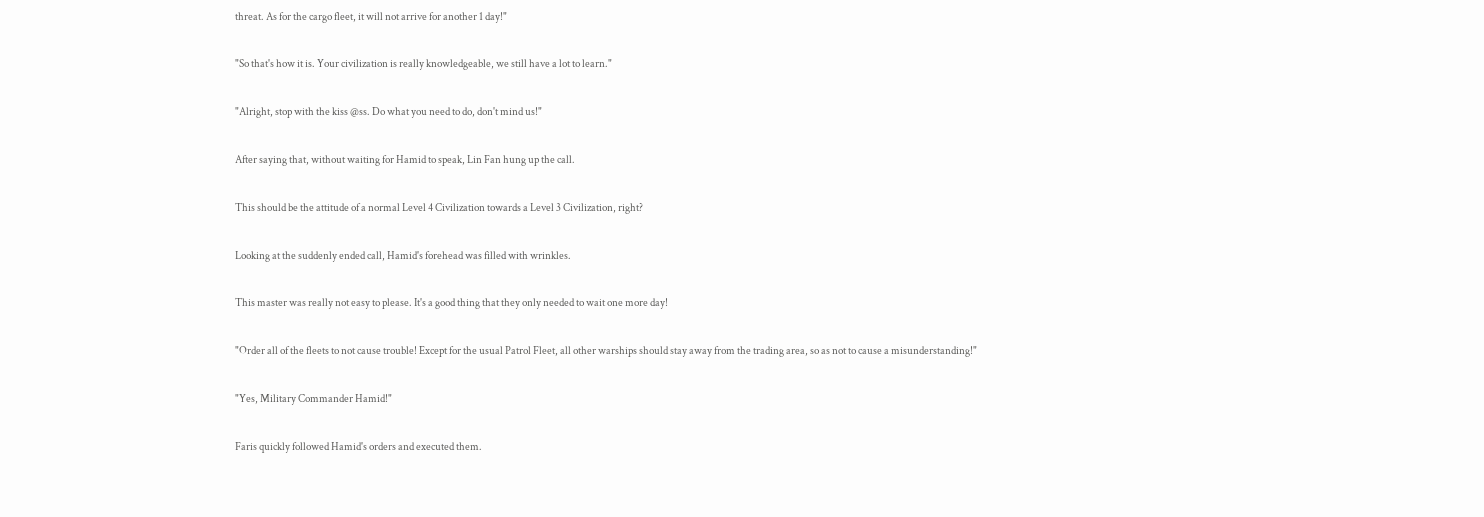threat. As for the cargo fleet, it will not arrive for another 1 day!"

"So that's how it is. Your civilization is really knowledgeable, we still have a lot to learn."

"Alright, stop with the kiss @ss. Do what you need to do, don't mind us!"

After saying that, without waiting for Hamid to speak, Lin Fan hung up the call.

This should be the attitude of a normal Level 4 Civilization towards a Level 3 Civilization, right?

Looking at the suddenly ended call, Hamid's forehead was filled with wrinkles.

This master was really not easy to please. It's a good thing that they only needed to wait one more day!

"Order all of the fleets to not cause trouble! Except for the usual Patrol Fleet, all other warships should stay away from the trading area, so as not to cause a misunderstanding!"

"Yes, Military Commander Hamid!"

Faris quickly followed Hamid's orders and executed them.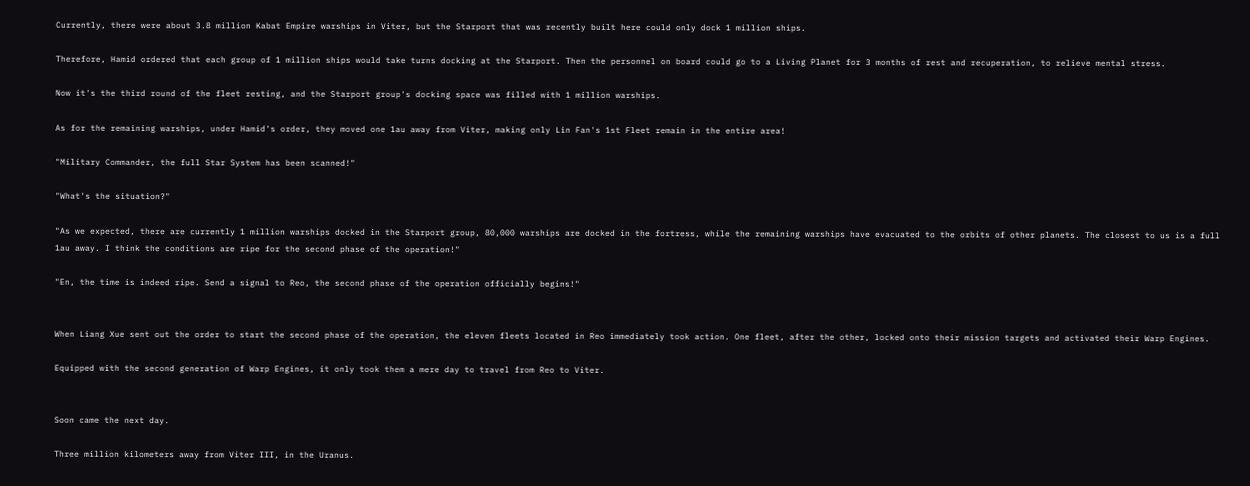Currently, there were about 3.8 million Kabat Empire warships in Viter, but the Starport that was recently built here could only dock 1 million ships.

Therefore, Hamid ordered that each group of 1 million ships would take turns docking at the Starport. Then the personnel on board could go to a Living Planet for 3 months of rest and recuperation, to relieve mental stress.

Now it's the third round of the fleet resting, and the Starport group's docking space was filled with 1 million warships.

As for the remaining warships, under Hamid's order, they moved one 1au away from Viter, making only Lin Fan's 1st Fleet remain in the entire area!

"Military Commander, the full Star System has been scanned!"

"What's the situation?"

"As we expected, there are currently 1 million warships docked in the Starport group, 80,000 warships are docked in the fortress, while the remaining warships have evacuated to the orbits of other planets. The closest to us is a full 1au away. I think the conditions are ripe for the second phase of the operation!"

"En, the time is indeed ripe. Send a signal to Reo, the second phase of the operation officially begins!"


When Liang Xue sent out the order to start the second phase of the operation, the eleven fleets located in Reo immediately took action. One fleet, after the other, locked onto their mission targets and activated their Warp Engines.

Equipped with the second generation of Warp Engines, it only took them a mere day to travel from Reo to Viter.


Soon came the next day.

Three million kilometers away from Viter III, in the Uranus.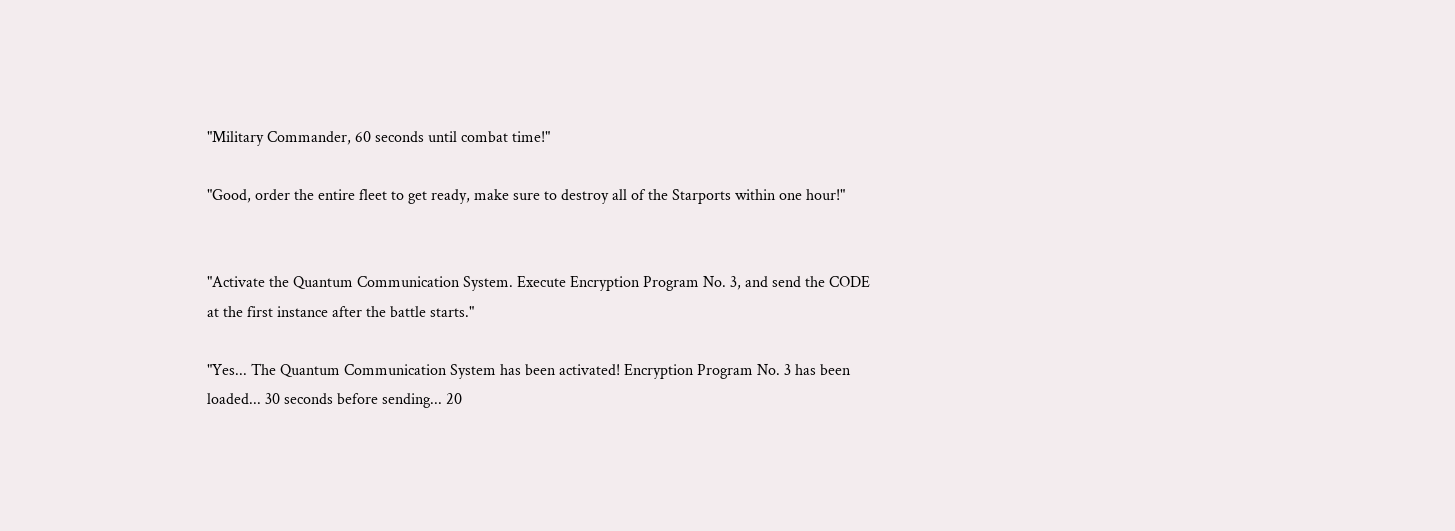"Military Commander, 60 seconds until combat time!"

"Good, order the entire fleet to get ready, make sure to destroy all of the Starports within one hour!"


"Activate the Quantum Communication System. Execute Encryption Program No. 3, and send the CODE at the first instance after the battle starts."

"Yes... The Quantum Communication System has been activated! Encryption Program No. 3 has been loaded... 30 seconds before sending... 20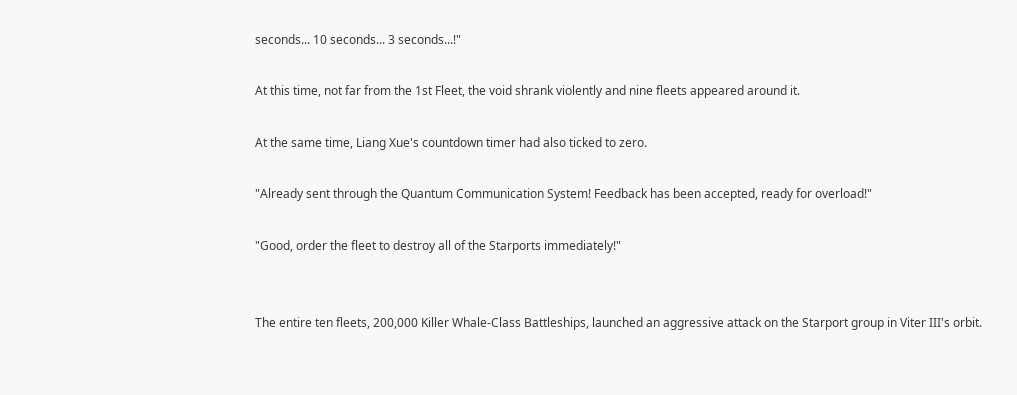seconds... 10 seconds... 3 seconds...!"

At this time, not far from the 1st Fleet, the void shrank violently and nine fleets appeared around it.

At the same time, Liang Xue's countdown timer had also ticked to zero.

"Already sent through the Quantum Communication System! Feedback has been accepted, ready for overload!"

"Good, order the fleet to destroy all of the Starports immediately!"


The entire ten fleets, 200,000 Killer Whale-Class Battleships, launched an aggressive attack on the Starport group in Viter III's orbit.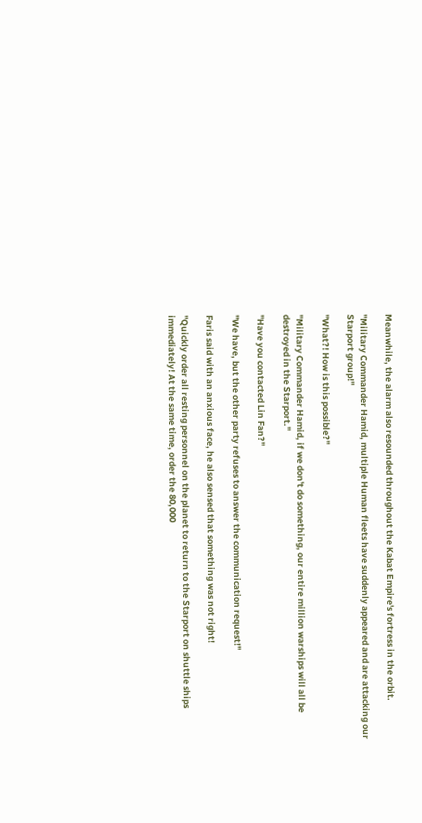Meanwhile, the alarm also resounded throughout the Kabat Empire's fortress in the orbit.

"Military Commander Hamid, multiple Human fleets have suddenly appeared and are attacking our Starport group!"

"What?! How is this possible?"

"Military Commander Hamid, if we don't do something, our entire million warships will all be destroyed in the Starport."

"Have you contacted Lin Fan?"

"We have, but the other party refuses to answer the communication request!"

Faris said with an anxious face, he also sensed that something was not right!

"Quickly order all resting personnel on the planet to return to the Starport on shuttle ships immediately! At the same time, order the 80,000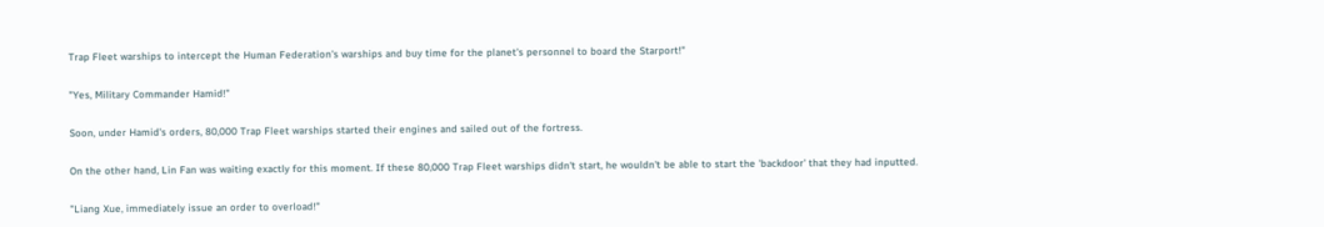Trap Fleet warships to intercept the Human Federation's warships and buy time for the planet's personnel to board the Starport!"

"Yes, Military Commander Hamid!"

Soon, under Hamid's orders, 80,000 Trap Fleet warships started their engines and sailed out of the fortress.

On the other hand, Lin Fan was waiting exactly for this moment. If these 80,000 Trap Fleet warships didn't start, he wouldn't be able to start the 'backdoor' that they had inputted.

"Liang Xue, immediately issue an order to overload!"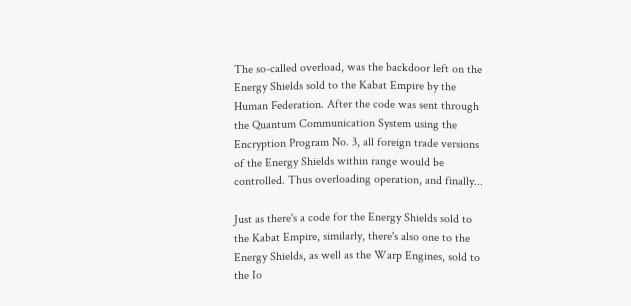The so-called overload, was the backdoor left on the Energy Shields sold to the Kabat Empire by the Human Federation. After the code was sent through the Quantum Communication System using the Encryption Program No. 3, all foreign trade versions of the Energy Shields within range would be controlled. Thus overloading operation, and finally...

Just as there's a code for the Energy Shields sold to the Kabat Empire, similarly, there's also one to the Energy Shields, as well as the Warp Engines, sold to the Io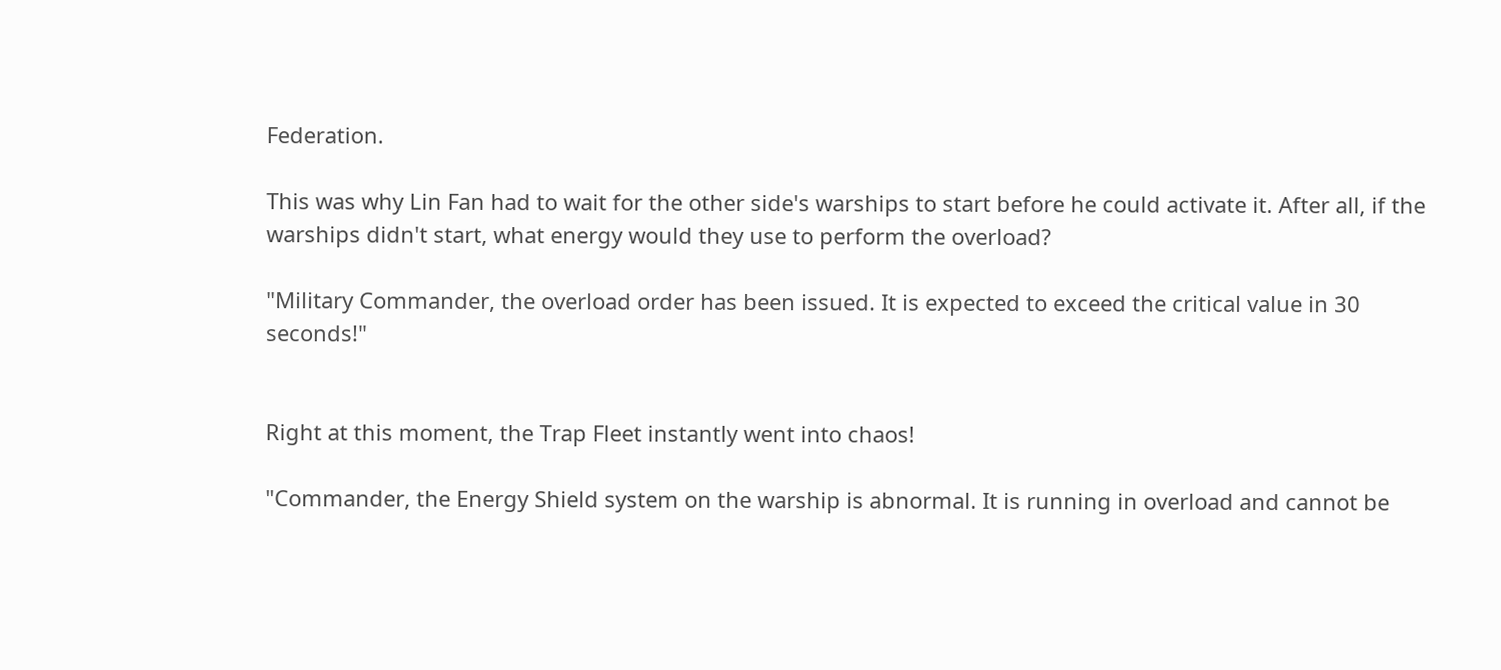Federation.

This was why Lin Fan had to wait for the other side's warships to start before he could activate it. After all, if the warships didn't start, what energy would they use to perform the overload?

"Military Commander, the overload order has been issued. It is expected to exceed the critical value in 30 seconds!"


Right at this moment, the Trap Fleet instantly went into chaos!

"Commander, the Energy Shield system on the warship is abnormal. It is running in overload and cannot be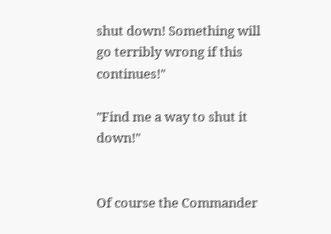shut down! Something will go terribly wrong if this continues!"

"Find me a way to shut it down!"


Of course the Commander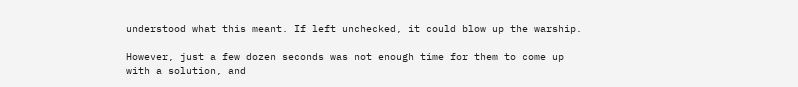understood what this meant. If left unchecked, it could blow up the warship.

However, just a few dozen seconds was not enough time for them to come up with a solution, and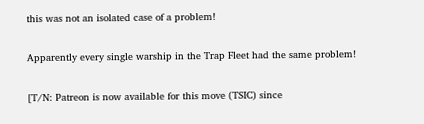this was not an isolated case of a problem!

Apparently every single warship in the Trap Fleet had the same problem!

[T/N: Patreon is now available for this move (TSIC) since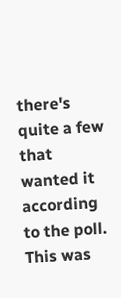there's quite a few that wanted it according to the poll. This was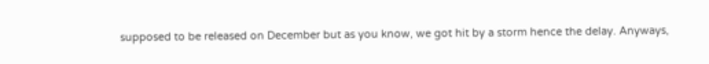supposed to be released on December but as you know, we got hit by a storm hence the delay. Anyways,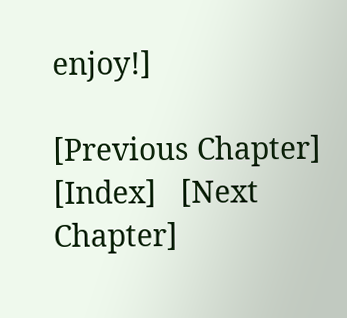enjoy!]

[Previous Chapter]   [Index]   [Next Chapter]